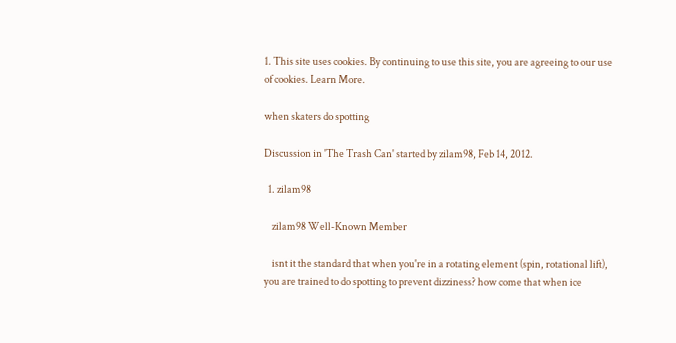1. This site uses cookies. By continuing to use this site, you are agreeing to our use of cookies. Learn More.

when skaters do spotting

Discussion in 'The Trash Can' started by zilam98, Feb 14, 2012.

  1. zilam98

    zilam98 Well-Known Member

    isnt it the standard that when you're in a rotating element (spin, rotational lift), you are trained to do spotting to prevent dizziness? how come that when ice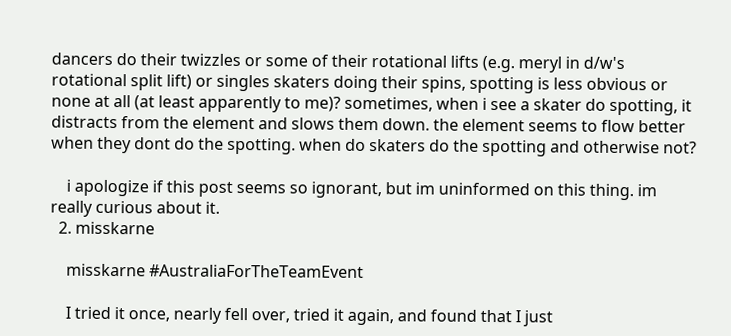dancers do their twizzles or some of their rotational lifts (e.g. meryl in d/w's rotational split lift) or singles skaters doing their spins, spotting is less obvious or none at all (at least apparently to me)? sometimes, when i see a skater do spotting, it distracts from the element and slows them down. the element seems to flow better when they dont do the spotting. when do skaters do the spotting and otherwise not?

    i apologize if this post seems so ignorant, but im uninformed on this thing. im really curious about it.
  2. misskarne

    misskarne #AustraliaForTheTeamEvent

    I tried it once, nearly fell over, tried it again, and found that I just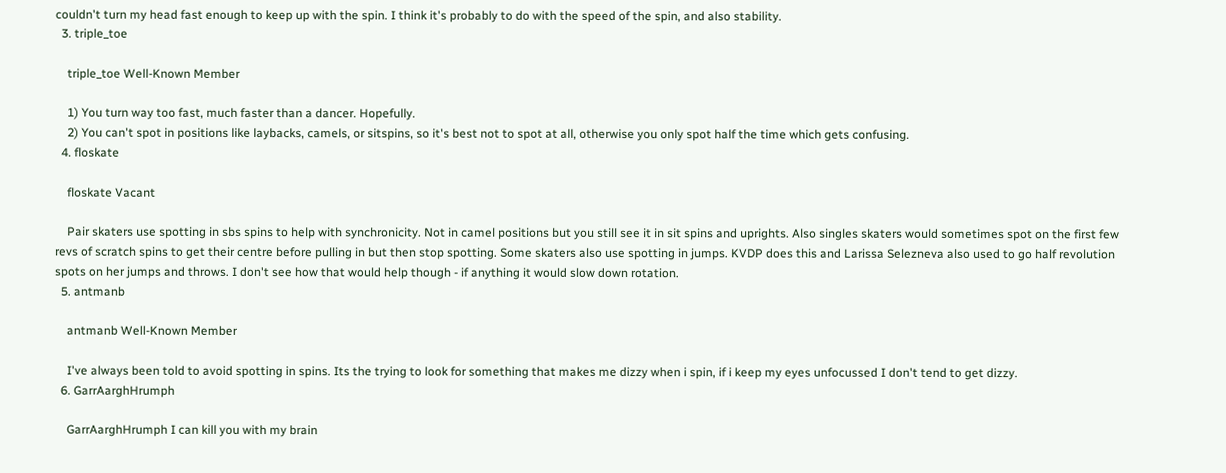couldn't turn my head fast enough to keep up with the spin. I think it's probably to do with the speed of the spin, and also stability.
  3. triple_toe

    triple_toe Well-Known Member

    1) You turn way too fast, much faster than a dancer. Hopefully.
    2) You can't spot in positions like laybacks, camels, or sitspins, so it's best not to spot at all, otherwise you only spot half the time which gets confusing.
  4. floskate

    floskate Vacant

    Pair skaters use spotting in sbs spins to help with synchronicity. Not in camel positions but you still see it in sit spins and uprights. Also singles skaters would sometimes spot on the first few revs of scratch spins to get their centre before pulling in but then stop spotting. Some skaters also use spotting in jumps. KVDP does this and Larissa Selezneva also used to go half revolution spots on her jumps and throws. I don't see how that would help though - if anything it would slow down rotation.
  5. antmanb

    antmanb Well-Known Member

    I've always been told to avoid spotting in spins. Its the trying to look for something that makes me dizzy when i spin, if i keep my eyes unfocussed I don't tend to get dizzy.
  6. GarrAarghHrumph

    GarrAarghHrumph I can kill you with my brain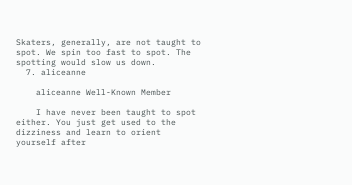Skaters, generally, are not taught to spot. We spin too fast to spot. The spotting would slow us down.
  7. aliceanne

    aliceanne Well-Known Member

    I have never been taught to spot either. You just get used to the dizziness and learn to orient yourself after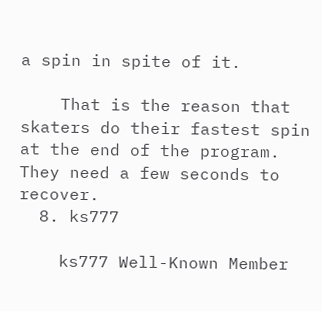a spin in spite of it.

    That is the reason that skaters do their fastest spin at the end of the program. They need a few seconds to recover.
  8. ks777

    ks777 Well-Known Member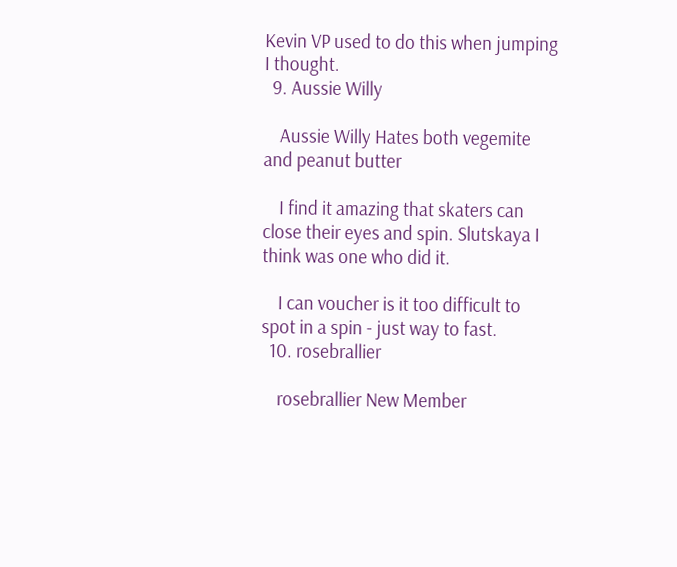Kevin VP used to do this when jumping I thought.
  9. Aussie Willy

    Aussie Willy Hates both vegemite and peanut butter

    I find it amazing that skaters can close their eyes and spin. Slutskaya I think was one who did it.

    I can voucher is it too difficult to spot in a spin - just way to fast.
  10. rosebrallier

    rosebrallier New Member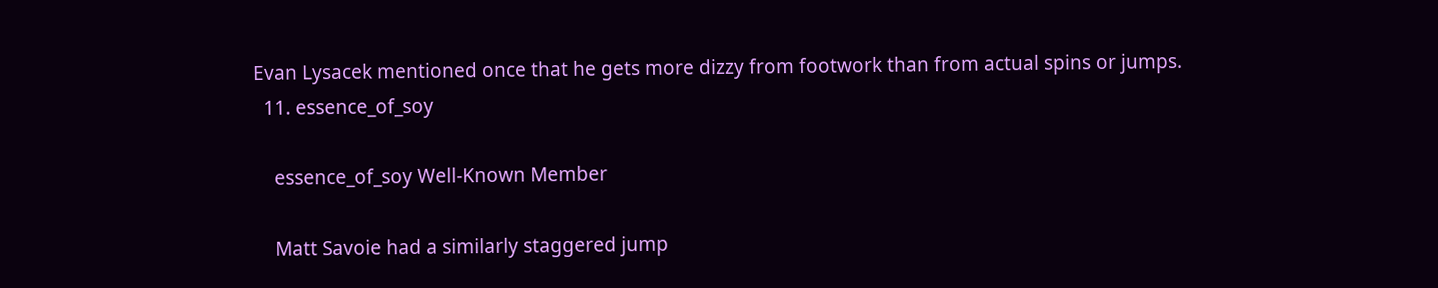Evan Lysacek mentioned once that he gets more dizzy from footwork than from actual spins or jumps.
  11. essence_of_soy

    essence_of_soy Well-Known Member

    Matt Savoie had a similarly staggered jump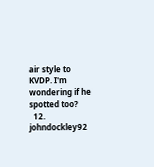air style to KVDP. I'm wondering if he spotted too?
  12. johndockley92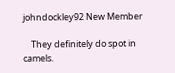johndockley92 New Member

    They definitely do spot in camels.